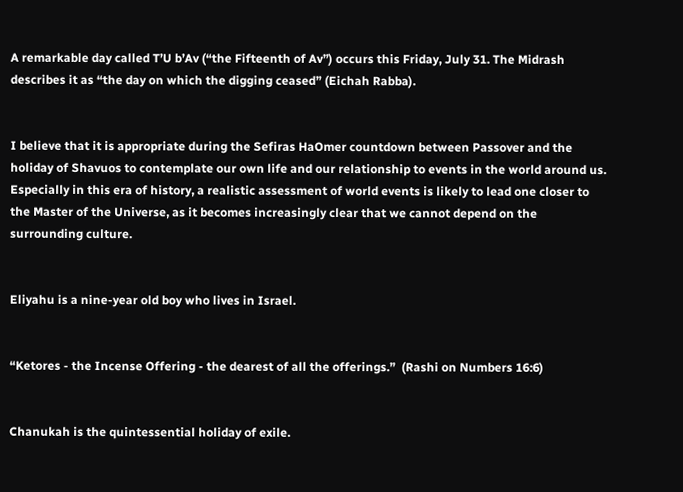A remarkable day called T’U b’Av (“the Fifteenth of Av”) occurs this Friday, July 31. The Midrash describes it as “the day on which the digging ceased” (Eichah Rabba).


I believe that it is appropriate during the Sefiras HaOmer countdown between Passover and the holiday of Shavuos to contemplate our own life and our relationship to events in the world around us. Especially in this era of history, a realistic assessment of world events is likely to lead one closer to the Master of the Universe, as it becomes increasingly clear that we cannot depend on the surrounding culture.


Eliyahu is a nine-year old boy who lives in Israel.


“Ketores - the Incense Offering - the dearest of all the offerings.”  (Rashi on Numbers 16:6)


Chanukah is the quintessential holiday of exile.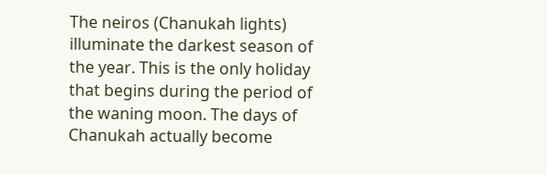The neiros (Chanukah lights) illuminate the darkest season of the year. This is the only holiday that begins during the period of the waning moon. The days of Chanukah actually become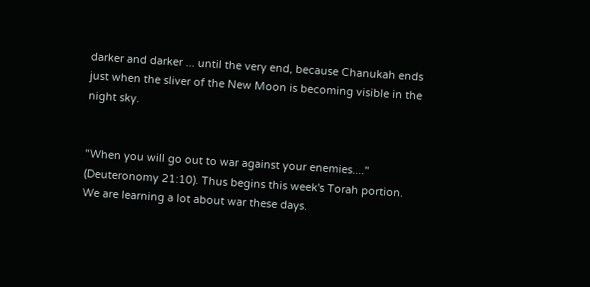darker and darker ... until the very end, because Chanukah ends just when the sliver of the New Moon is becoming visible in the night sky.


"When you will go out to war against your enemies...." (Deuteronomy 21:10). Thus begins this week's Torah portion. We are learning a lot about war these days.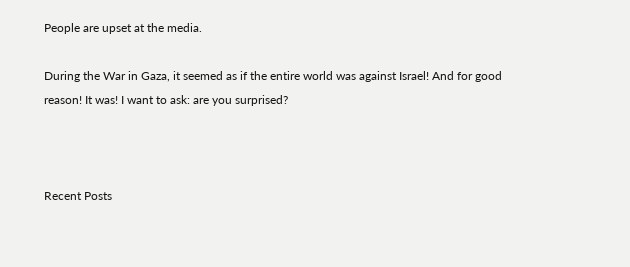People are upset at the media.

During the War in Gaza, it seemed as if the entire world was against Israel! And for good reason! It was! I want to ask: are you surprised?



Recent Posts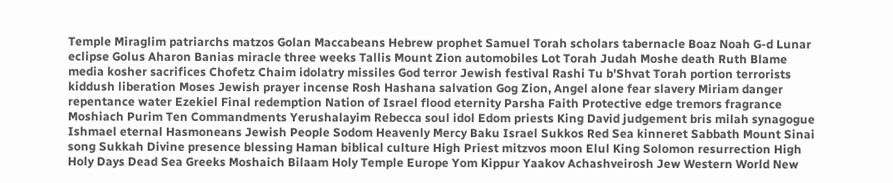Temple Miraglim patriarchs matzos Golan Maccabeans Hebrew prophet Samuel Torah scholars tabernacle Boaz Noah G-d Lunar eclipse Golus Aharon Banias miracle three weeks Tallis Mount Zion automobiles Lot Torah Judah Moshe death Ruth Blame media kosher sacrifices Chofetz Chaim idolatry missiles God terror Jewish festival Rashi Tu b'Shvat Torah portion terrorists kiddush liberation Moses Jewish prayer incense Rosh Hashana salvation Gog Zion, Angel alone fear slavery Miriam danger repentance water Ezekiel Final redemption Nation of Israel flood eternity Parsha Faith Protective edge tremors fragrance Moshiach Purim Ten Commandments Yerushalayim Rebecca soul idol Edom priests King David judgement bris milah synagogue Ishmael eternal Hasmoneans Jewish People Sodom Heavenly Mercy Baku Israel Sukkos Red Sea kinneret Sabbath Mount Sinai song Sukkah Divine presence blessing Haman biblical culture High Priest mitzvos moon Elul King Solomon resurrection High Holy Days Dead Sea Greeks Moshaich Bilaam Holy Temple Europe Yom Kippur Yaakov Achashveirosh Jew Western World New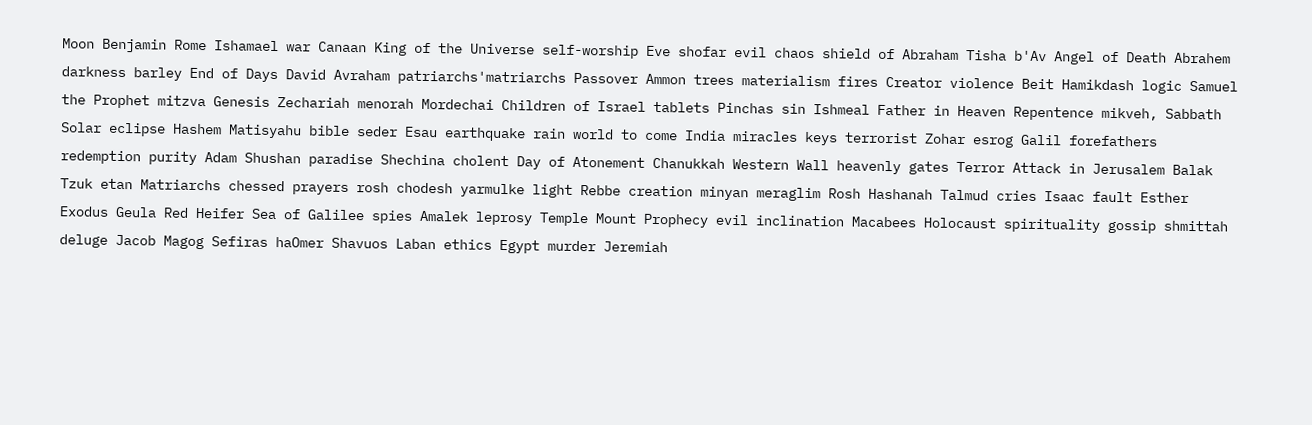Moon Benjamin Rome Ishamael war Canaan King of the Universe self-worship Eve shofar evil chaos shield of Abraham Tisha b'Av Angel of Death Abrahem darkness barley End of Days David Avraham patriarchs'matriarchs Passover Ammon trees materialism fires Creator violence Beit Hamikdash logic Samuel the Prophet mitzva Genesis Zechariah menorah Mordechai Children of Israel tablets Pinchas sin Ishmeal Father in Heaven Repentence mikveh, Sabbath Solar eclipse Hashem Matisyahu bible seder Esau earthquake rain world to come India miracles keys terrorist Zohar esrog Galil forefathers redemption purity Adam Shushan paradise Shechina cholent Day of Atonement Chanukkah Western Wall heavenly gates Terror Attack in Jerusalem Balak Tzuk etan Matriarchs chessed prayers rosh chodesh yarmulke light Rebbe creation minyan meraglim Rosh Hashanah Talmud cries Isaac fault Esther Exodus Geula Red Heifer Sea of Galilee spies Amalek leprosy Temple Mount Prophecy evil inclination Macabees Holocaust spirituality gossip shmittah deluge Jacob Magog Sefiras haOmer Shavuos Laban ethics Egypt murder Jeremiah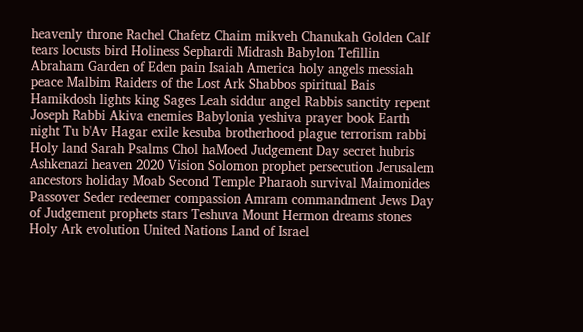heavenly throne Rachel Chafetz Chaim mikveh Chanukah Golden Calf tears locusts bird Holiness Sephardi Midrash Babylon Tefillin Abraham Garden of Eden pain Isaiah America holy angels messiah peace Malbim Raiders of the Lost Ark Shabbos spiritual Bais Hamikdosh lights king Sages Leah siddur angel Rabbis sanctity repent Joseph Rabbi Akiva enemies Babylonia yeshiva prayer book Earth night Tu b'Av Hagar exile kesuba brotherhood plague terrorism rabbi Holy land Sarah Psalms Chol haMoed Judgement Day secret hubris Ashkenazi heaven 2020 Vision Solomon prophet persecution Jerusalem ancestors holiday Moab Second Temple Pharaoh survival Maimonides Passover Seder redeemer compassion Amram commandment Jews Day of Judgement prophets stars Teshuva Mount Hermon dreams stones Holy Ark evolution United Nations Land of Israel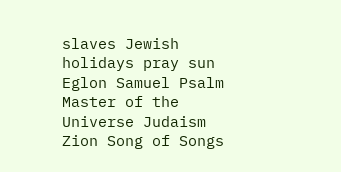slaves Jewish holidays pray sun Eglon Samuel Psalm Master of the Universe Judaism Zion Song of Songs